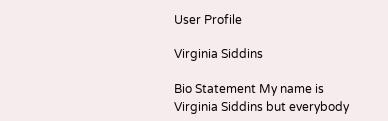User Profile

Virginia Siddins

Bio Statement My name is Virginia Siddins but everybody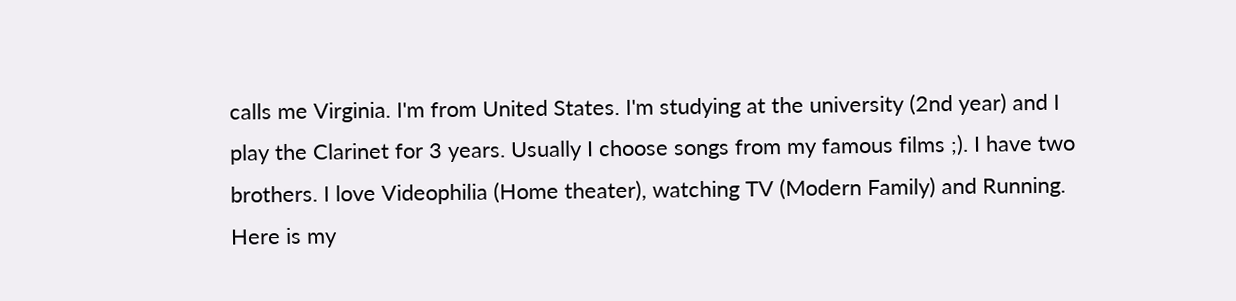calls me Virginia. I'm from United States. I'm studying at the university (2nd year) and I play the Clarinet for 3 years. Usually I choose songs from my famous films ;). I have two brothers. I love Videophilia (Home theater), watching TV (Modern Family) and Running. Here is my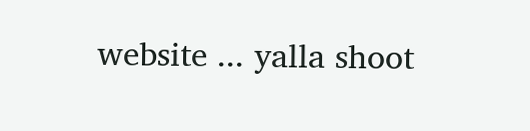website ... yalla shoot